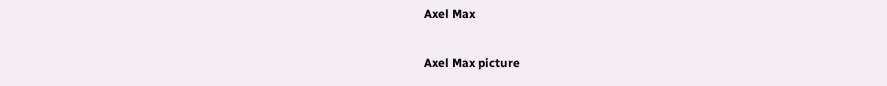Axel Max

Axel Max picture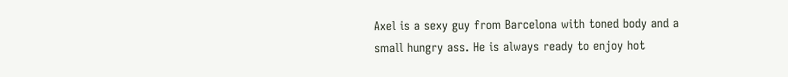Axel is a sexy guy from Barcelona with toned body and a small hungry ass. He is always ready to enjoy hot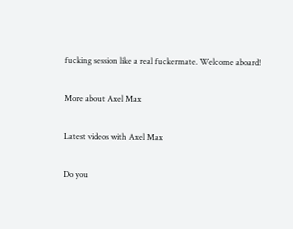fucking session like a real fuckermate. Welcome aboard!

More about Axel Max

Latest videos with Axel Max

Do you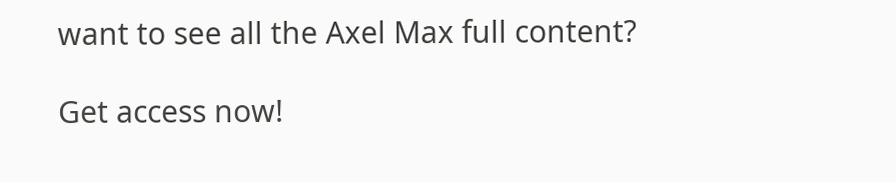want to see all the Axel Max full content?

Get access now!